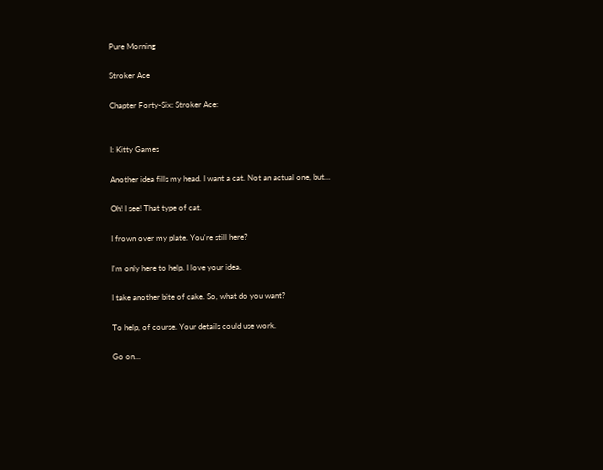Pure Morning

Stroker Ace

Chapter Forty-Six: Stroker Ace:


I: Kitty Games

Another idea fills my head. I want a cat. Not an actual one, but…

Oh! I see! That type of cat.

I frown over my plate. You're still here?

I'm only here to help. I love your idea.

I take another bite of cake. So, what do you want?

To help, of course. Your details could use work.

Go on…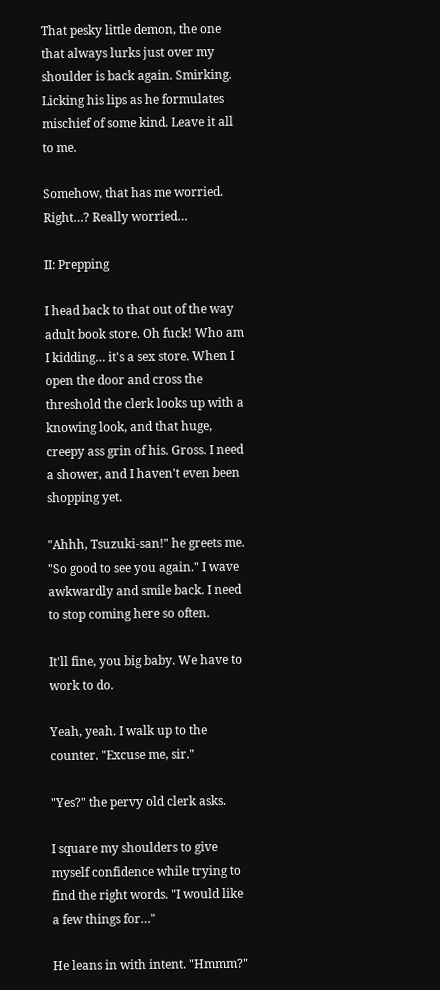That pesky little demon, the one that always lurks just over my shoulder is back again. Smirking. Licking his lips as he formulates mischief of some kind. Leave it all to me.

Somehow, that has me worried. Right…? Really worried…

II: Prepping

I head back to that out of the way adult book store. Oh fuck! Who am I kidding… it's a sex store. When I open the door and cross the threshold the clerk looks up with a knowing look, and that huge, creepy ass grin of his. Gross. I need a shower, and I haven't even been shopping yet.

"Ahhh, Tsuzuki-san!" he greets me. "So good to see you again." I wave awkwardly and smile back. I need to stop coming here so often.

It'll fine, you big baby. We have to work to do.

Yeah, yeah. I walk up to the counter. "Excuse me, sir."

"Yes?" the pervy old clerk asks.

I square my shoulders to give myself confidence while trying to find the right words. "I would like a few things for…"

He leans in with intent. "Hmmm?"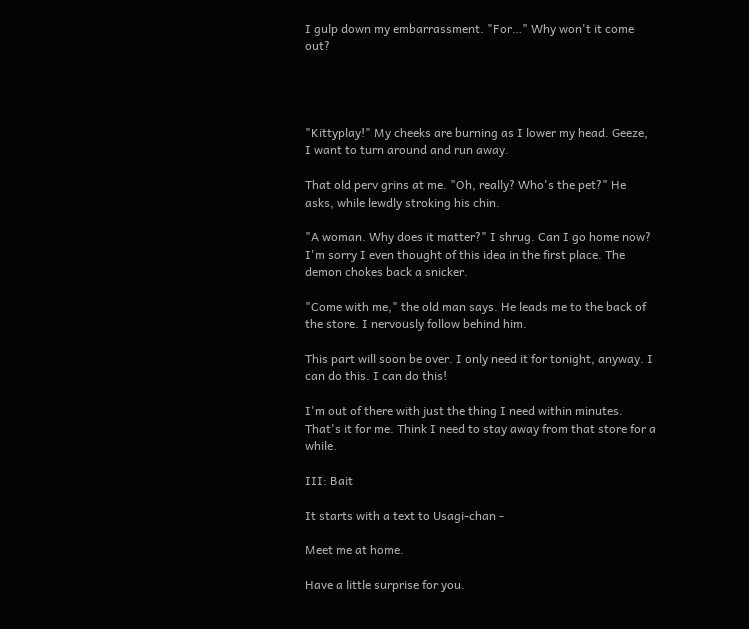I gulp down my embarrassment. "For…" Why won't it come out?




"Kittyplay!" My cheeks are burning as I lower my head. Geeze, I want to turn around and run away.

That old perv grins at me. "Oh, really? Who's the pet?" He asks, while lewdly stroking his chin.

"A woman. Why does it matter?" I shrug. Can I go home now? I'm sorry I even thought of this idea in the first place. The demon chokes back a snicker.

"Come with me," the old man says. He leads me to the back of the store. I nervously follow behind him.

This part will soon be over. I only need it for tonight, anyway. I can do this. I can do this!

I'm out of there with just the thing I need within minutes. That's it for me. Think I need to stay away from that store for a while.

III: Bait

It starts with a text to Usagi-chan -

Meet me at home.

Have a little surprise for you.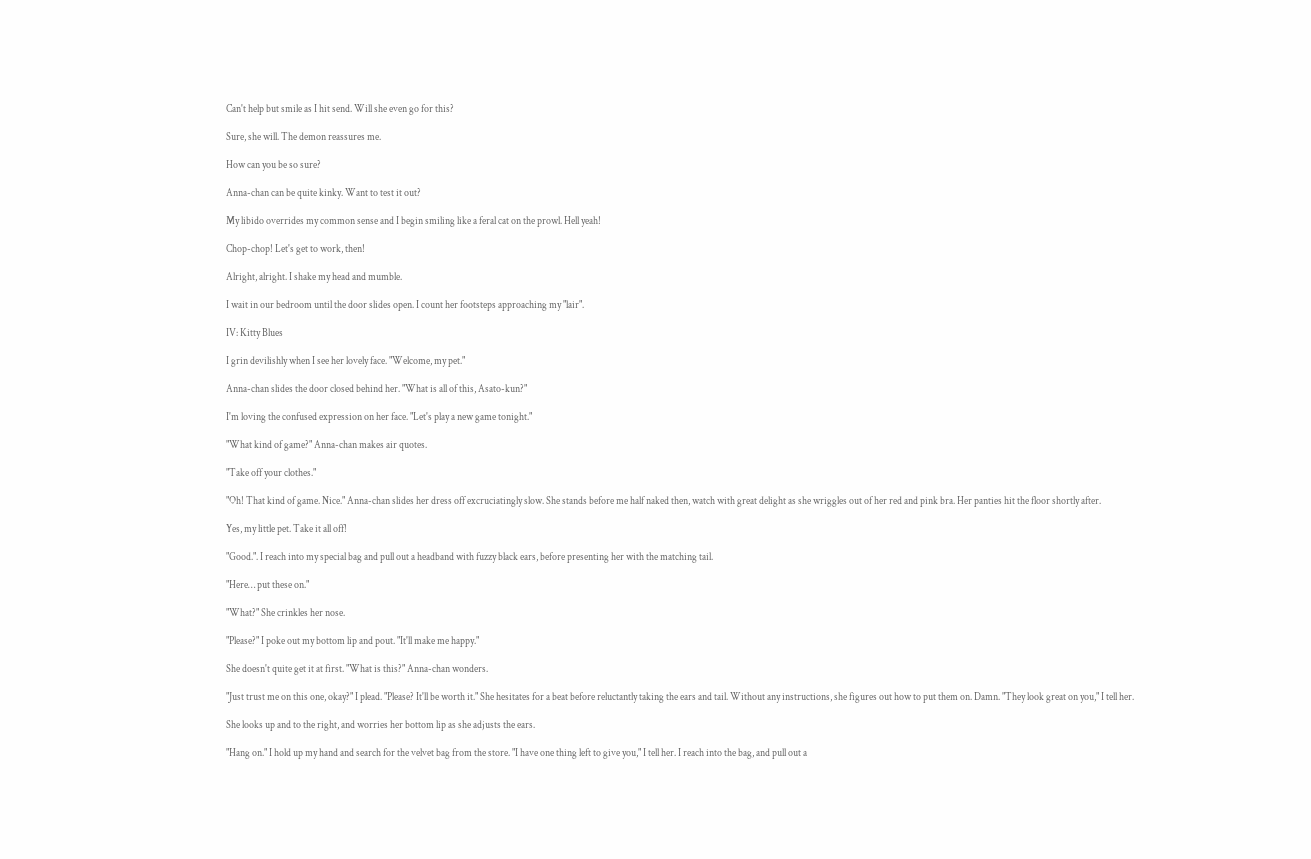Can't help but smile as I hit send. Will she even go for this?

Sure, she will. The demon reassures me.

How can you be so sure?

Anna-chan can be quite kinky. Want to test it out?

My libido overrides my common sense and I begin smiling like a feral cat on the prowl. Hell yeah!

Chop-chop! Let's get to work, then!

Alright, alright. I shake my head and mumble.

I wait in our bedroom until the door slides open. I count her footsteps approaching my "lair".

IV: Kitty Blues

I grin devilishly when I see her lovely face. "Welcome, my pet."

Anna-chan slides the door closed behind her. "What is all of this, Asato-kun?"

I'm loving the confused expression on her face. "Let's play a new game tonight."

"What kind of game?" Anna-chan makes air quotes.

"Take off your clothes."

"Oh! That kind of game. Nice." Anna-chan slides her dress off excruciatingly slow. She stands before me half naked then, watch with great delight as she wriggles out of her red and pink bra. Her panties hit the floor shortly after.

Yes, my little pet. Take it all off!

"Good.". I reach into my special bag and pull out a headband with fuzzy black ears, before presenting her with the matching tail.

"Here… put these on."

"What?" She crinkles her nose.

"Please?" I poke out my bottom lip and pout. "It'll make me happy."

She doesn't quite get it at first. "What is this?" Anna-chan wonders.

"Just trust me on this one, okay?" I plead. "Please? It'll be worth it." She hesitates for a beat before reluctantly taking the ears and tail. Without any instructions, she figures out how to put them on. Damn. "They look great on you," I tell her.

She looks up and to the right, and worries her bottom lip as she adjusts the ears.

"Hang on." I hold up my hand and search for the velvet bag from the store. "I have one thing left to give you," I tell her. I reach into the bag, and pull out a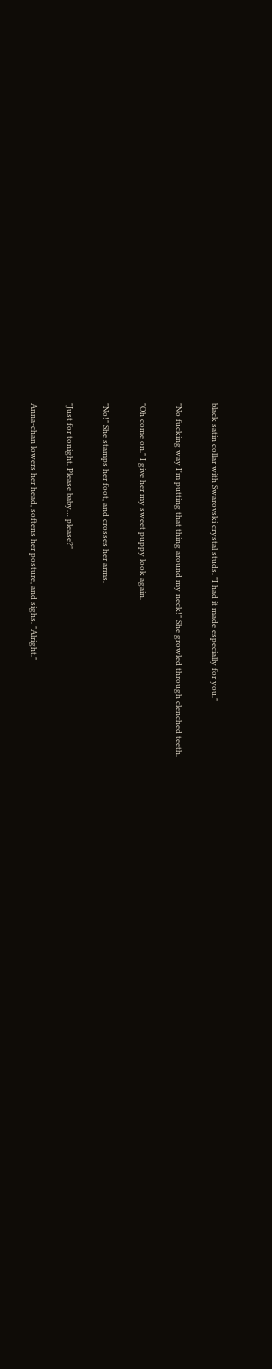black satin collar with Swarovski crystal studs. "I had it made especially for you."

"No fucking way I'm putting that thing around my neck!" She growled through clenched teeth.

"Oh come on." I give her my sweet puppy look again.

"No!" She stamps her foot, and crosses her arms.

"Just for tonight. Please baby… please?"

Anna-chan lowers her head, softens her posture, and sighs. "Alright."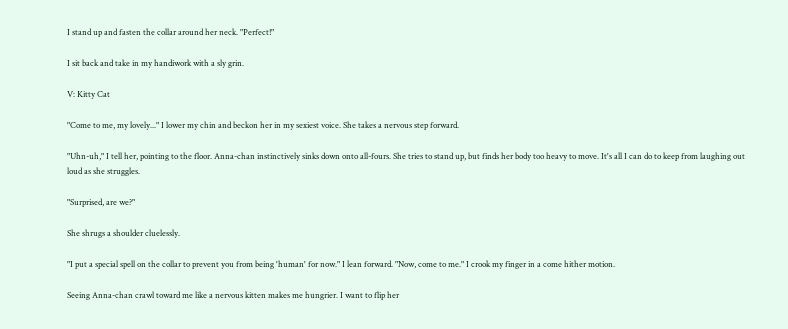I stand up and fasten the collar around her neck. "Perfect!"

I sit back and take in my handiwork with a sly grin.

V: Kitty Cat

"Come to me, my lovely..." I lower my chin and beckon her in my sexiest voice. She takes a nervous step forward.

"Uhn-uh," I tell her, pointing to the floor. Anna-chan instinctively sinks down onto all-fours. She tries to stand up, but finds her body too heavy to move. It's all I can do to keep from laughing out loud as she struggles.

"Surprised, are we?"

She shrugs a shoulder cluelessly.

"I put a special spell on the collar to prevent you from being 'human' for now." I lean forward. "Now, come to me." I crook my finger in a come hither motion.

Seeing Anna-chan crawl toward me like a nervous kitten makes me hungrier. I want to flip her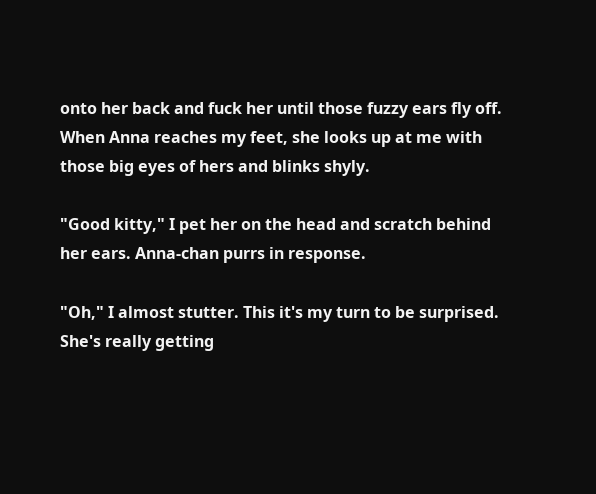onto her back and fuck her until those fuzzy ears fly off. When Anna reaches my feet, she looks up at me with those big eyes of hers and blinks shyly.

"Good kitty," I pet her on the head and scratch behind her ears. Anna-chan purrs in response.

"Oh," I almost stutter. This it's my turn to be surprised. She's really getting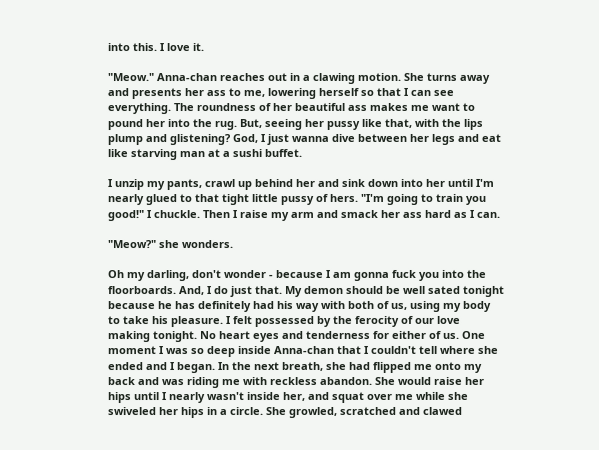into this. I love it.

"Meow." Anna-chan reaches out in a clawing motion. She turns away and presents her ass to me, lowering herself so that I can see everything. The roundness of her beautiful ass makes me want to pound her into the rug. But, seeing her pussy like that, with the lips plump and glistening? God, I just wanna dive between her legs and eat like starving man at a sushi buffet.

I unzip my pants, crawl up behind her and sink down into her until I'm nearly glued to that tight little pussy of hers. "I'm going to train you good!" I chuckle. Then I raise my arm and smack her ass hard as I can.

"Meow?" she wonders.

Oh my darling, don't wonder - because I am gonna fuck you into the floorboards. And, I do just that. My demon should be well sated tonight because he has definitely had his way with both of us, using my body to take his pleasure. I felt possessed by the ferocity of our love making tonight. No heart eyes and tenderness for either of us. One moment I was so deep inside Anna-chan that I couldn't tell where she ended and I began. In the next breath, she had flipped me onto my back and was riding me with reckless abandon. She would raise her hips until I nearly wasn't inside her, and squat over me while she swiveled her hips in a circle. She growled, scratched and clawed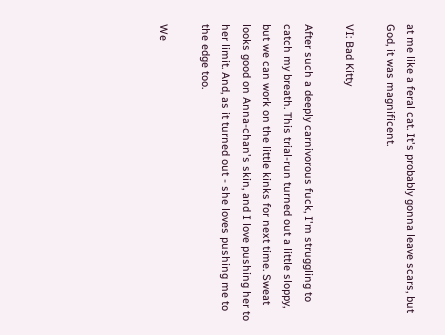at me like a feral cat. It's probably gonna leave scars, but God, it was magnificent.

VI: Bad Kitty

After such a deeply carnivorous fuck, I'm struggling to catch my breath. This trial-run turned out a little sloppy, but we can work on the little kinks for next time. Sweat looks good on Anna-chan's skin, and I love pushing her to her limit. And, as it turned out - she loves pushing me to the edge too.

We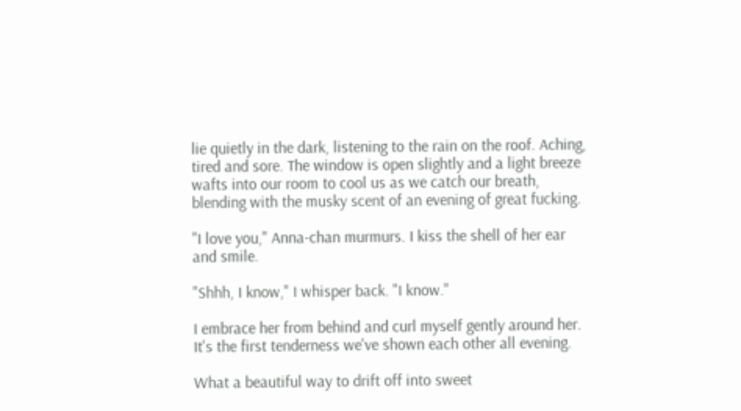lie quietly in the dark, listening to the rain on the roof. Aching, tired and sore. The window is open slightly and a light breeze wafts into our room to cool us as we catch our breath, blending with the musky scent of an evening of great fucking.

"I love you," Anna-chan murmurs. I kiss the shell of her ear and smile.

"Shhh, I know," I whisper back. "I know."

I embrace her from behind and curl myself gently around her. It's the first tenderness we've shown each other all evening.

What a beautiful way to drift off into sweet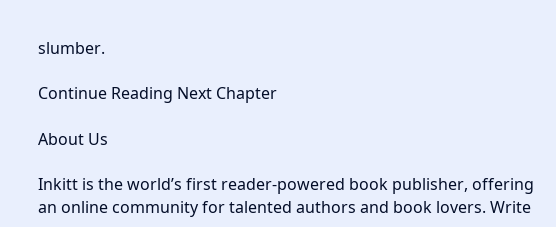slumber.

Continue Reading Next Chapter

About Us

Inkitt is the world’s first reader-powered book publisher, offering an online community for talented authors and book lovers. Write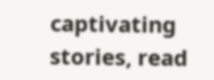captivating stories, read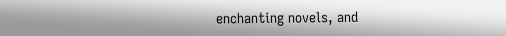enchanting novels, and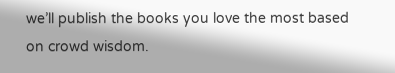we’ll publish the books you love the most based on crowd wisdom.